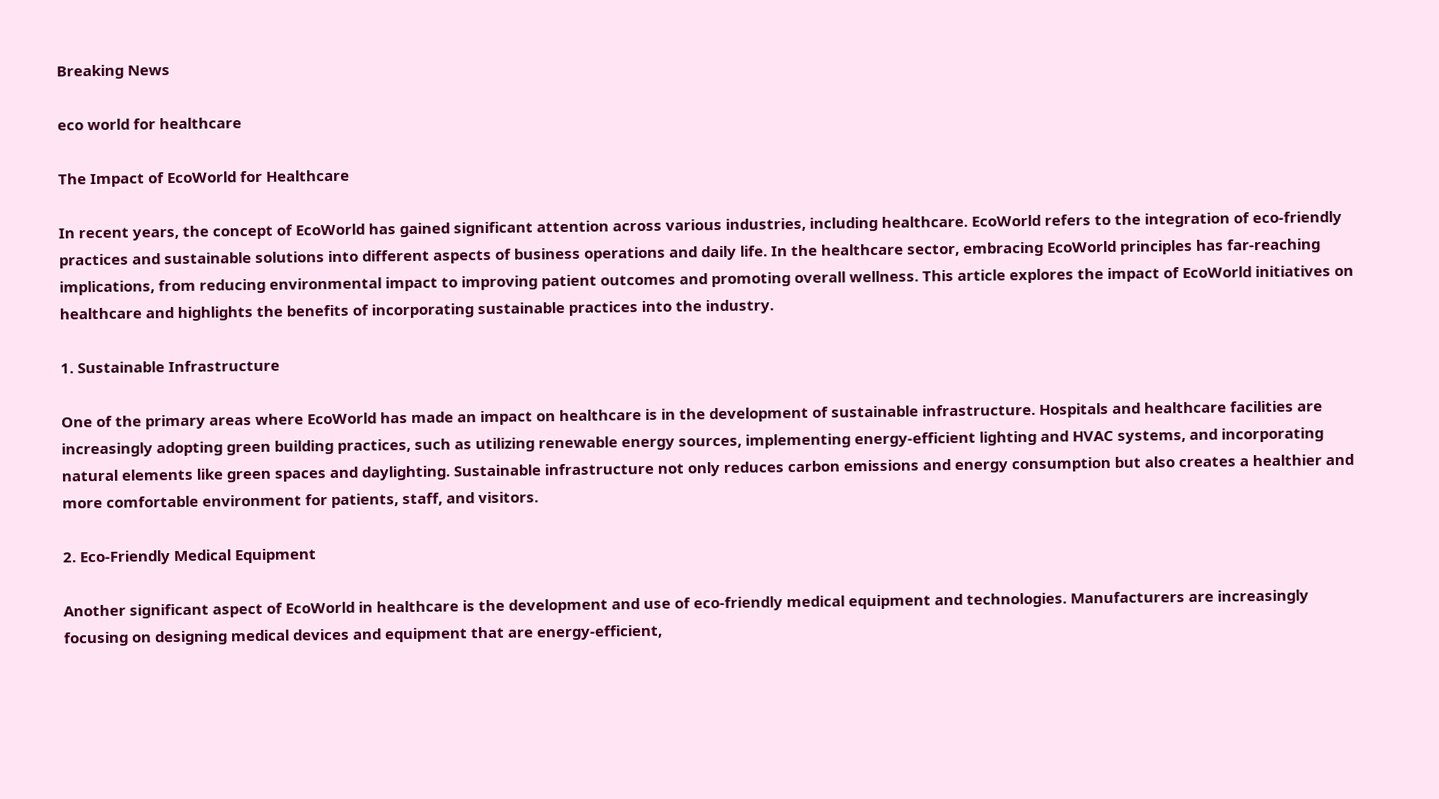Breaking News

eco world for healthcare

The Impact of EcoWorld for Healthcare

In recent years, the concept of EcoWorld has gained significant attention across various industries, including healthcare. EcoWorld refers to the integration of eco-friendly practices and sustainable solutions into different aspects of business operations and daily life. In the healthcare sector, embracing EcoWorld principles has far-reaching implications, from reducing environmental impact to improving patient outcomes and promoting overall wellness. This article explores the impact of EcoWorld initiatives on healthcare and highlights the benefits of incorporating sustainable practices into the industry.

1. Sustainable Infrastructure

One of the primary areas where EcoWorld has made an impact on healthcare is in the development of sustainable infrastructure. Hospitals and healthcare facilities are increasingly adopting green building practices, such as utilizing renewable energy sources, implementing energy-efficient lighting and HVAC systems, and incorporating natural elements like green spaces and daylighting. Sustainable infrastructure not only reduces carbon emissions and energy consumption but also creates a healthier and more comfortable environment for patients, staff, and visitors.

2. Eco-Friendly Medical Equipment

Another significant aspect of EcoWorld in healthcare is the development and use of eco-friendly medical equipment and technologies. Manufacturers are increasingly focusing on designing medical devices and equipment that are energy-efficient,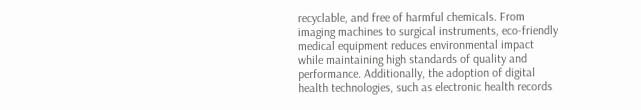recyclable, and free of harmful chemicals. From imaging machines to surgical instruments, eco-friendly medical equipment reduces environmental impact while maintaining high standards of quality and performance. Additionally, the adoption of digital health technologies, such as electronic health records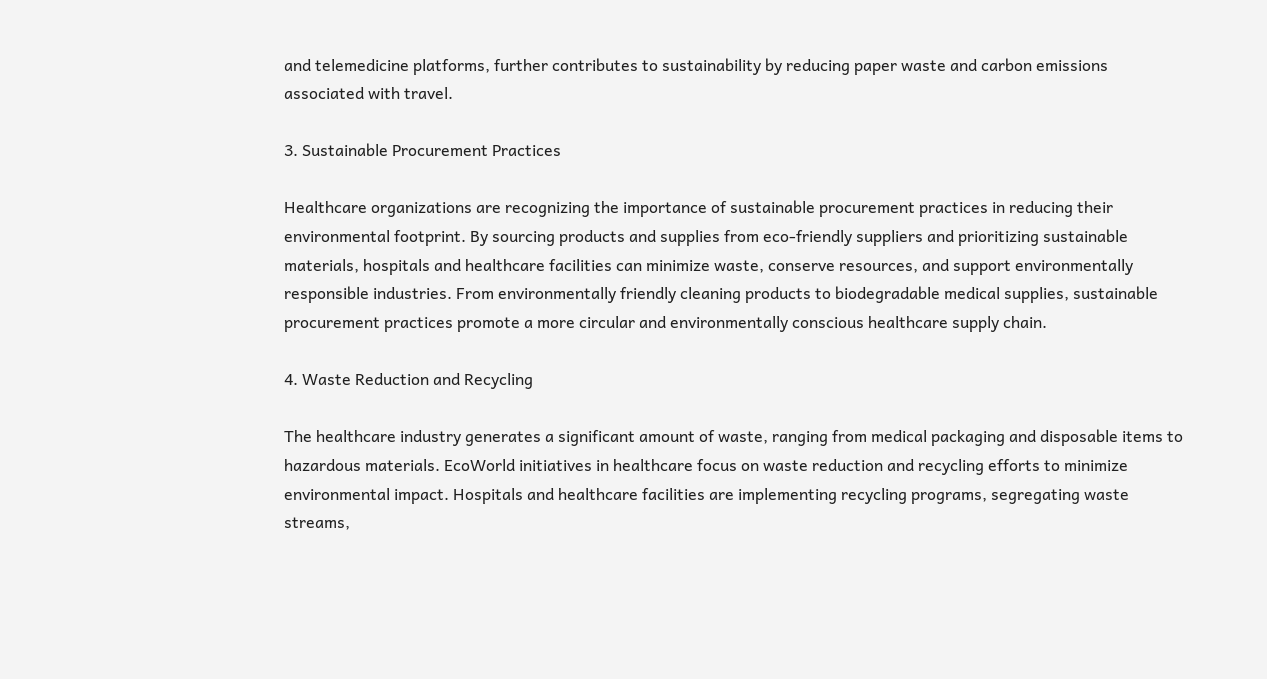and telemedicine platforms, further contributes to sustainability by reducing paper waste and carbon emissions associated with travel.

3. Sustainable Procurement Practices

Healthcare organizations are recognizing the importance of sustainable procurement practices in reducing their environmental footprint. By sourcing products and supplies from eco-friendly suppliers and prioritizing sustainable materials, hospitals and healthcare facilities can minimize waste, conserve resources, and support environmentally responsible industries. From environmentally friendly cleaning products to biodegradable medical supplies, sustainable procurement practices promote a more circular and environmentally conscious healthcare supply chain.

4. Waste Reduction and Recycling

The healthcare industry generates a significant amount of waste, ranging from medical packaging and disposable items to hazardous materials. EcoWorld initiatives in healthcare focus on waste reduction and recycling efforts to minimize environmental impact. Hospitals and healthcare facilities are implementing recycling programs, segregating waste streams,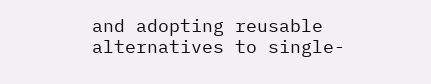and adopting reusable alternatives to single-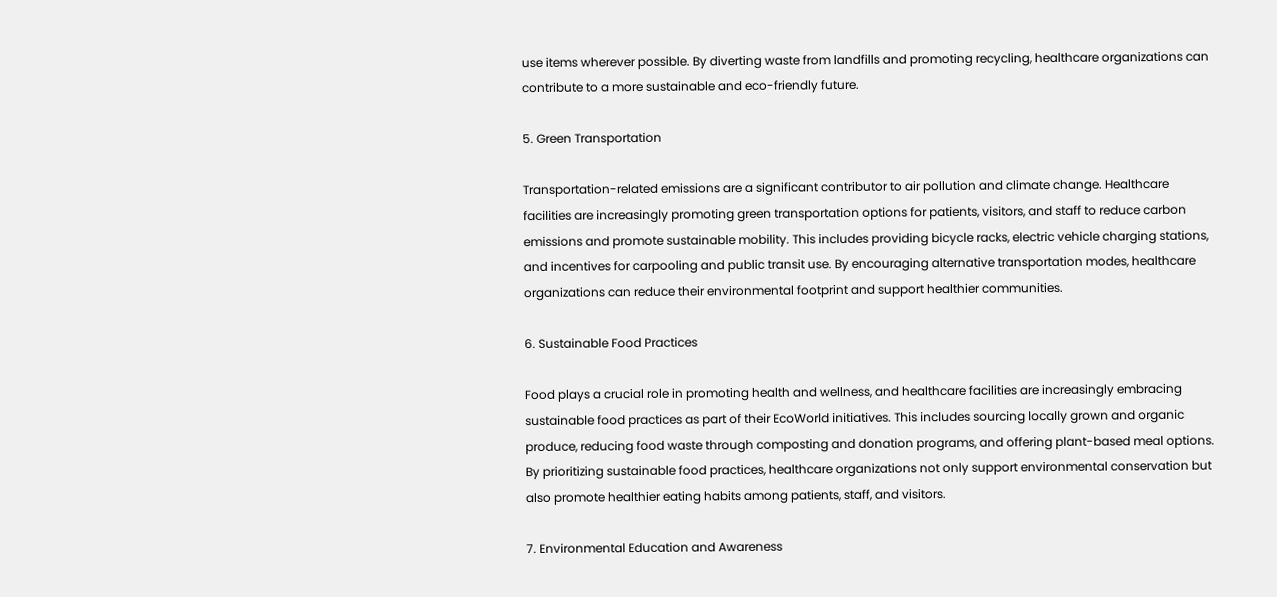use items wherever possible. By diverting waste from landfills and promoting recycling, healthcare organizations can contribute to a more sustainable and eco-friendly future.

5. Green Transportation

Transportation-related emissions are a significant contributor to air pollution and climate change. Healthcare facilities are increasingly promoting green transportation options for patients, visitors, and staff to reduce carbon emissions and promote sustainable mobility. This includes providing bicycle racks, electric vehicle charging stations, and incentives for carpooling and public transit use. By encouraging alternative transportation modes, healthcare organizations can reduce their environmental footprint and support healthier communities.

6. Sustainable Food Practices

Food plays a crucial role in promoting health and wellness, and healthcare facilities are increasingly embracing sustainable food practices as part of their EcoWorld initiatives. This includes sourcing locally grown and organic produce, reducing food waste through composting and donation programs, and offering plant-based meal options. By prioritizing sustainable food practices, healthcare organizations not only support environmental conservation but also promote healthier eating habits among patients, staff, and visitors.

7. Environmental Education and Awareness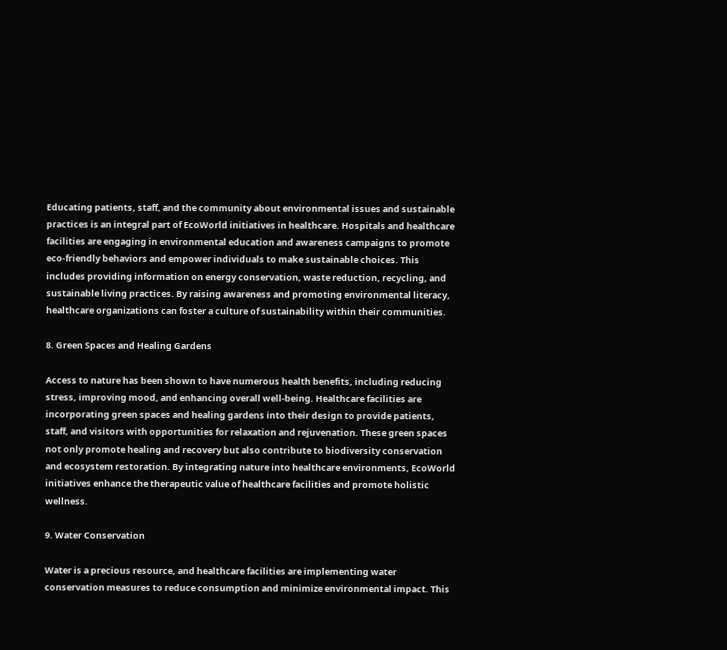Educating patients, staff, and the community about environmental issues and sustainable practices is an integral part of EcoWorld initiatives in healthcare. Hospitals and healthcare facilities are engaging in environmental education and awareness campaigns to promote eco-friendly behaviors and empower individuals to make sustainable choices. This includes providing information on energy conservation, waste reduction, recycling, and sustainable living practices. By raising awareness and promoting environmental literacy, healthcare organizations can foster a culture of sustainability within their communities.

8. Green Spaces and Healing Gardens

Access to nature has been shown to have numerous health benefits, including reducing stress, improving mood, and enhancing overall well-being. Healthcare facilities are incorporating green spaces and healing gardens into their design to provide patients, staff, and visitors with opportunities for relaxation and rejuvenation. These green spaces not only promote healing and recovery but also contribute to biodiversity conservation and ecosystem restoration. By integrating nature into healthcare environments, EcoWorld initiatives enhance the therapeutic value of healthcare facilities and promote holistic wellness.

9. Water Conservation

Water is a precious resource, and healthcare facilities are implementing water conservation measures to reduce consumption and minimize environmental impact. This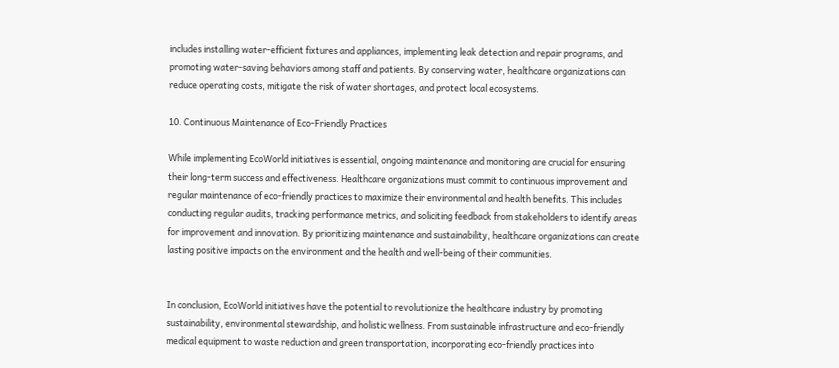includes installing water-efficient fixtures and appliances, implementing leak detection and repair programs, and promoting water-saving behaviors among staff and patients. By conserving water, healthcare organizations can reduce operating costs, mitigate the risk of water shortages, and protect local ecosystems.

10. Continuous Maintenance of Eco-Friendly Practices

While implementing EcoWorld initiatives is essential, ongoing maintenance and monitoring are crucial for ensuring their long-term success and effectiveness. Healthcare organizations must commit to continuous improvement and regular maintenance of eco-friendly practices to maximize their environmental and health benefits. This includes conducting regular audits, tracking performance metrics, and soliciting feedback from stakeholders to identify areas for improvement and innovation. By prioritizing maintenance and sustainability, healthcare organizations can create lasting positive impacts on the environment and the health and well-being of their communities.


In conclusion, EcoWorld initiatives have the potential to revolutionize the healthcare industry by promoting sustainability, environmental stewardship, and holistic wellness. From sustainable infrastructure and eco-friendly medical equipment to waste reduction and green transportation, incorporating eco-friendly practices into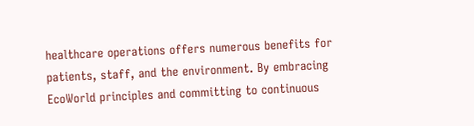healthcare operations offers numerous benefits for patients, staff, and the environment. By embracing EcoWorld principles and committing to continuous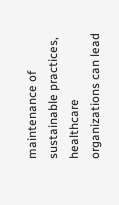maintenance of sustainable practices, healthcare organizations can lead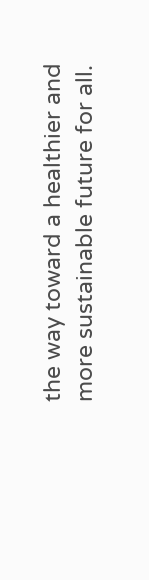the way toward a healthier and more sustainable future for all.